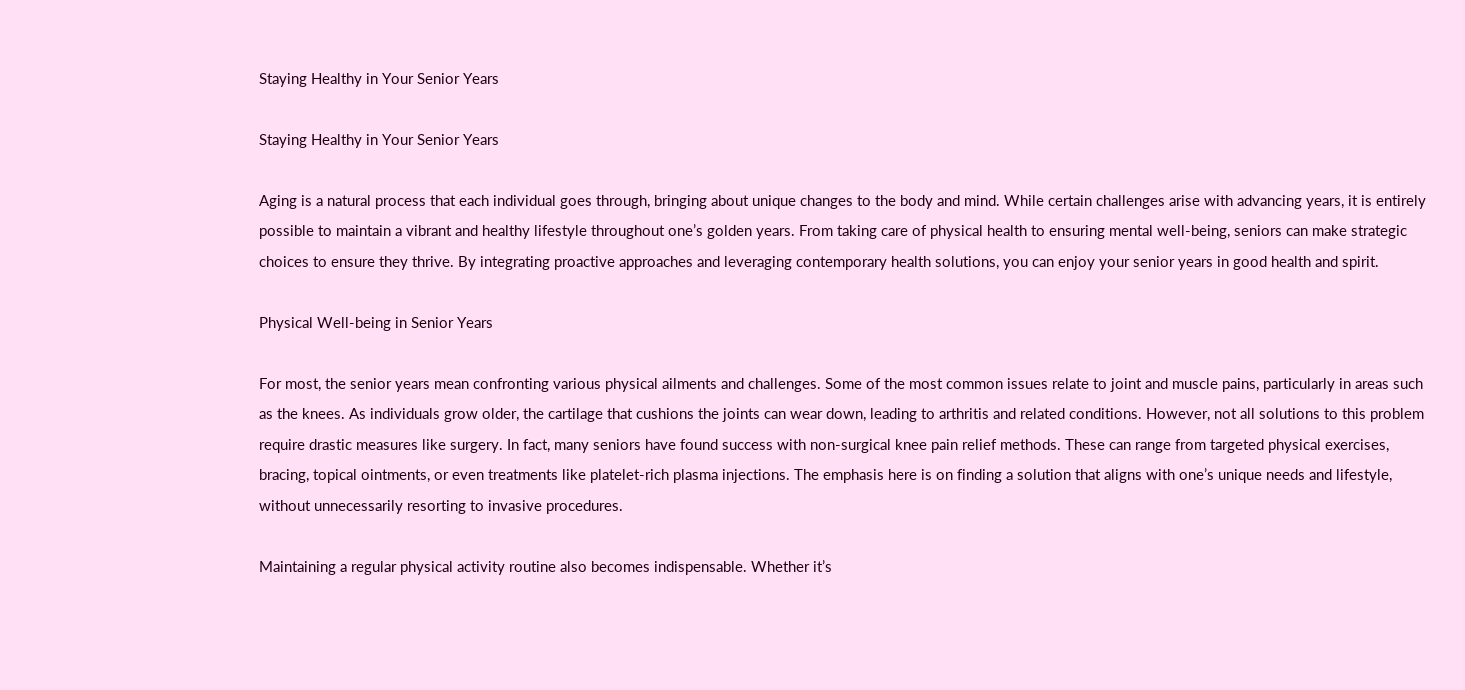Staying Healthy in Your Senior Years

Staying Healthy in Your Senior Years

Aging is a natural process that each individual goes through, bringing about unique changes to the body and mind. While certain challenges arise with advancing years, it is entirely possible to maintain a vibrant and healthy lifestyle throughout one’s golden years. From taking care of physical health to ensuring mental well-being, seniors can make strategic choices to ensure they thrive. By integrating proactive approaches and leveraging contemporary health solutions, you can enjoy your senior years in good health and spirit.

Physical Well-being in Senior Years

For most, the senior years mean confronting various physical ailments and challenges. Some of the most common issues relate to joint and muscle pains, particularly in areas such as the knees. As individuals grow older, the cartilage that cushions the joints can wear down, leading to arthritis and related conditions. However, not all solutions to this problem require drastic measures like surgery. In fact, many seniors have found success with non-surgical knee pain relief methods. These can range from targeted physical exercises, bracing, topical ointments, or even treatments like platelet-rich plasma injections. The emphasis here is on finding a solution that aligns with one’s unique needs and lifestyle, without unnecessarily resorting to invasive procedures.

Maintaining a regular physical activity routine also becomes indispensable. Whether it’s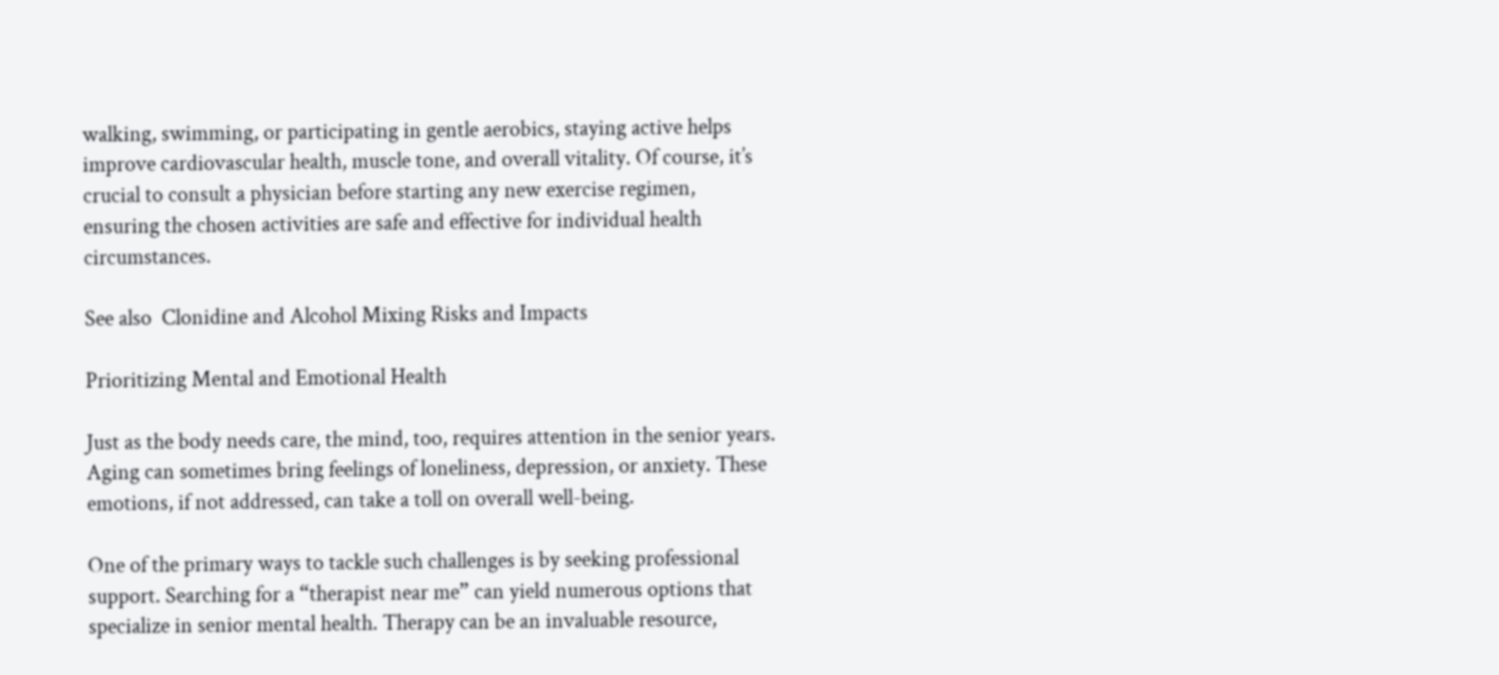walking, swimming, or participating in gentle aerobics, staying active helps improve cardiovascular health, muscle tone, and overall vitality. Of course, it’s crucial to consult a physician before starting any new exercise regimen, ensuring the chosen activities are safe and effective for individual health circumstances.

See also  Clonidine and Alcohol Mixing Risks and Impacts

Prioritizing Mental and Emotional Health

Just as the body needs care, the mind, too, requires attention in the senior years. Aging can sometimes bring feelings of loneliness, depression, or anxiety. These emotions, if not addressed, can take a toll on overall well-being.

One of the primary ways to tackle such challenges is by seeking professional support. Searching for a “therapist near me” can yield numerous options that specialize in senior mental health. Therapy can be an invaluable resource,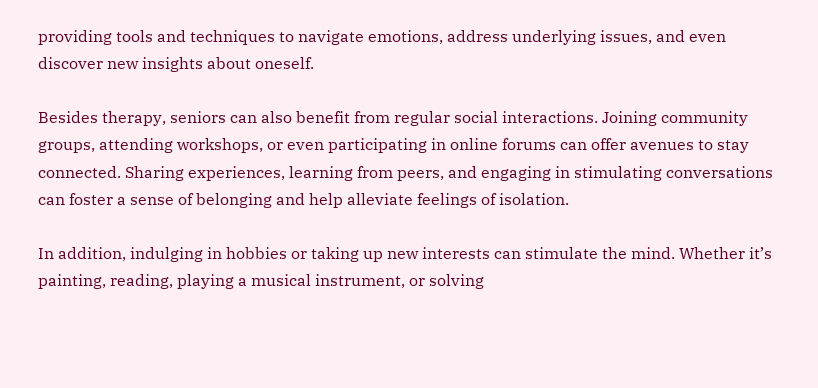providing tools and techniques to navigate emotions, address underlying issues, and even discover new insights about oneself.

Besides therapy, seniors can also benefit from regular social interactions. Joining community groups, attending workshops, or even participating in online forums can offer avenues to stay connected. Sharing experiences, learning from peers, and engaging in stimulating conversations can foster a sense of belonging and help alleviate feelings of isolation.

In addition, indulging in hobbies or taking up new interests can stimulate the mind. Whether it’s painting, reading, playing a musical instrument, or solving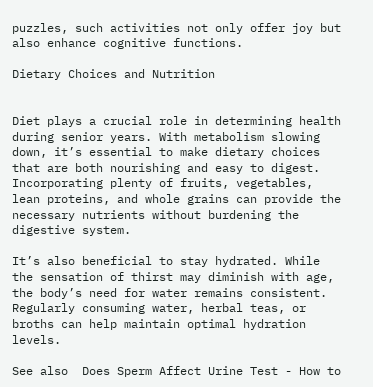puzzles, such activities not only offer joy but also enhance cognitive functions.

Dietary Choices and Nutrition


Diet plays a crucial role in determining health during senior years. With metabolism slowing down, it’s essential to make dietary choices that are both nourishing and easy to digest. Incorporating plenty of fruits, vegetables, lean proteins, and whole grains can provide the necessary nutrients without burdening the digestive system.

It’s also beneficial to stay hydrated. While the sensation of thirst may diminish with age, the body’s need for water remains consistent. Regularly consuming water, herbal teas, or broths can help maintain optimal hydration levels.

See also  Does Sperm Affect Urine Test - How to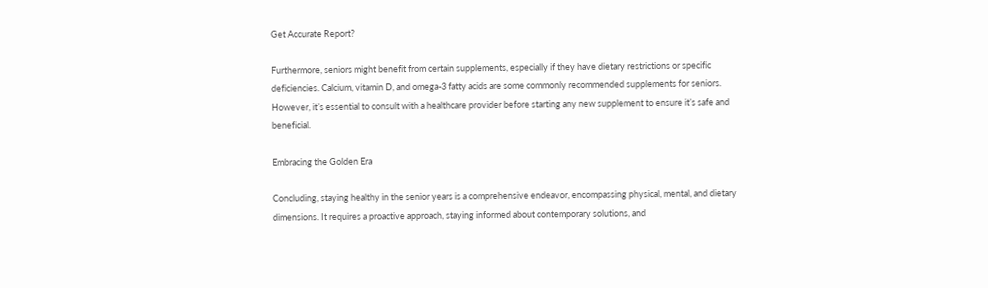Get Accurate Report?

Furthermore, seniors might benefit from certain supplements, especially if they have dietary restrictions or specific deficiencies. Calcium, vitamin D, and omega-3 fatty acids are some commonly recommended supplements for seniors. However, it’s essential to consult with a healthcare provider before starting any new supplement to ensure it’s safe and beneficial.

Embracing the Golden Era

Concluding, staying healthy in the senior years is a comprehensive endeavor, encompassing physical, mental, and dietary dimensions. It requires a proactive approach, staying informed about contemporary solutions, and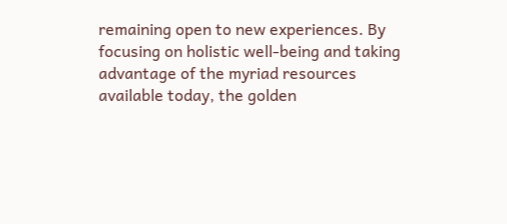remaining open to new experiences. By focusing on holistic well-being and taking advantage of the myriad resources available today, the golden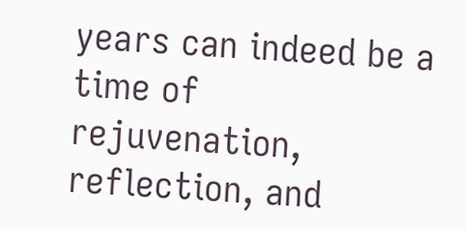years can indeed be a time of rejuvenation, reflection, and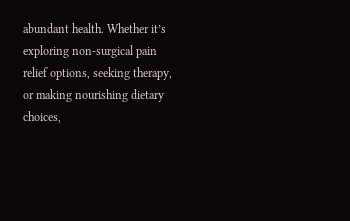abundant health. Whether it’s exploring non-surgical pain relief options, seeking therapy, or making nourishing dietary choices,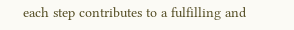each step contributes to a fulfilling and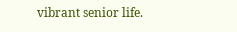vibrant senior life.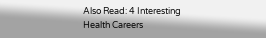Also Read: 4 Interesting Health Careers